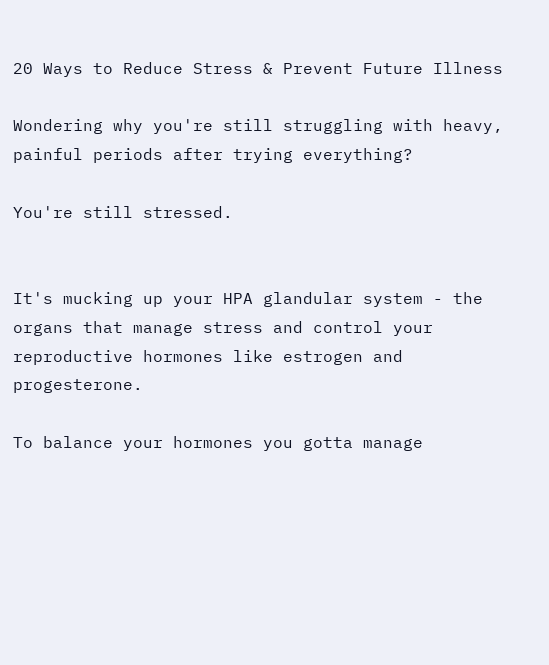20 Ways to Reduce Stress & Prevent Future Illness

Wondering why you're still struggling with heavy, painful periods after trying everything?

You're still stressed.


It's mucking up your HPA glandular system - the organs that manage stress and control your reproductive hormones like estrogen and progesterone.

To balance your hormones you gotta manage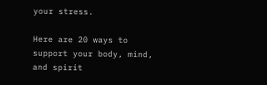your stress.

Here are 20 ways to support your body, mind, and spirit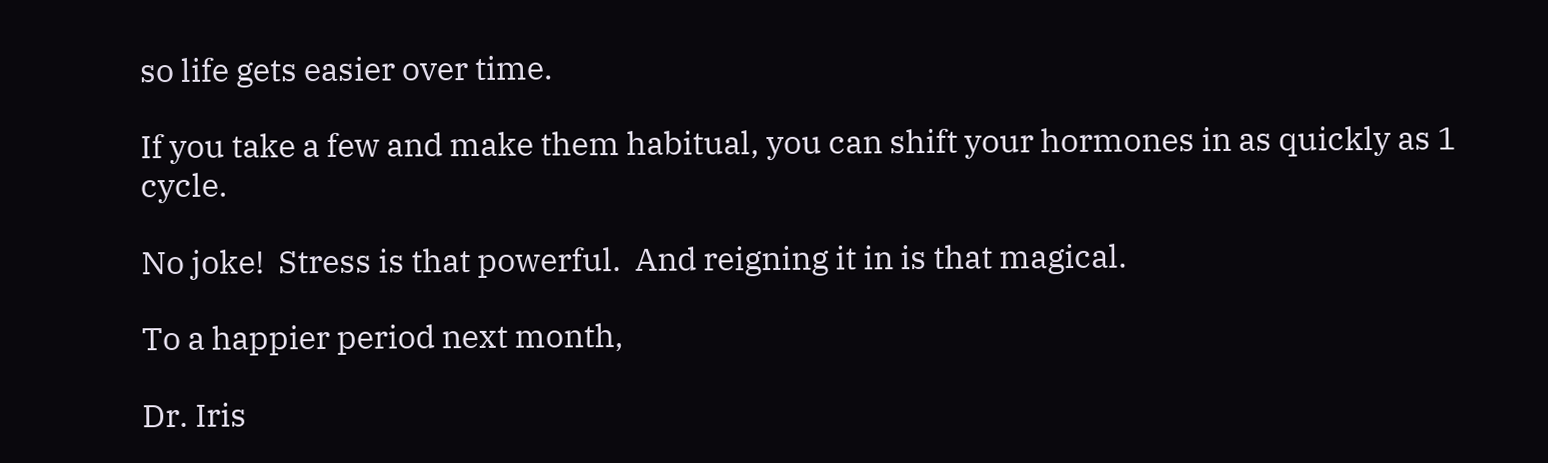so life gets easier over time.

If you take a few and make them habitual, you can shift your hormones in as quickly as 1 cycle.

No joke!  Stress is that powerful.  And reigning it in is that magical.

To a happier period next month,

Dr. Iris